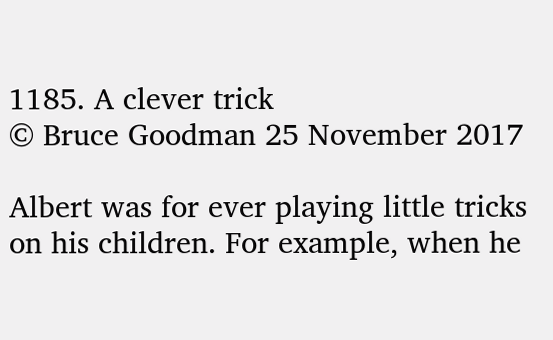1185. A clever trick
© Bruce Goodman 25 November 2017

Albert was for ever playing little tricks on his children. For example, when he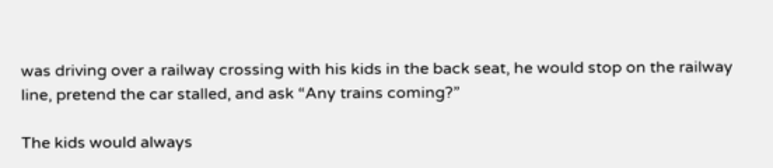was driving over a railway crossing with his kids in the back seat, he would stop on the railway line, pretend the car stalled, and ask “Any trains coming?”

The kids would always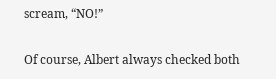scream, “NO!”

Of course, Albert always checked both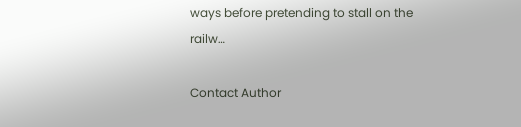ways before pretending to stall on the railw…

Contact Author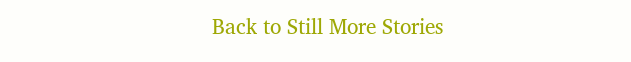Back to Still More Stories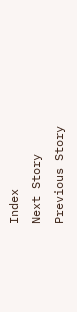Index
Next Story
Previous Story